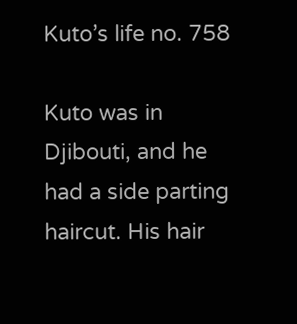Kuto’s life no. 758

Kuto was in Djibouti, and he had a side parting haircut. His hair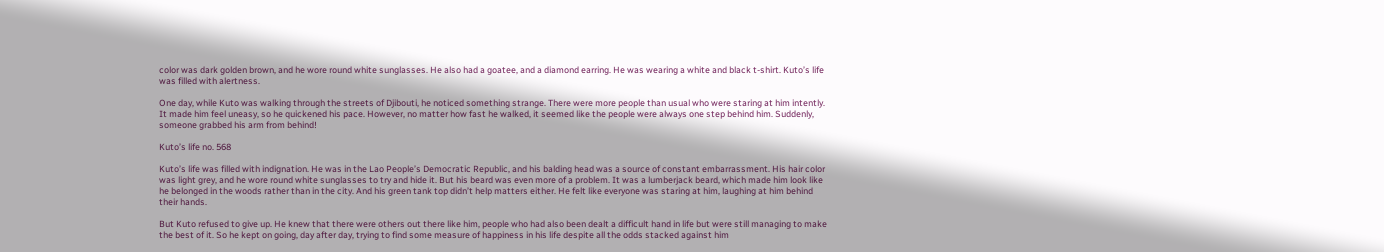color was dark golden brown, and he wore round white sunglasses. He also had a goatee, and a diamond earring. He was wearing a white and black t-shirt. Kuto’s life was filled with alertness.

One day, while Kuto was walking through the streets of Djibouti, he noticed something strange. There were more people than usual who were staring at him intently. It made him feel uneasy, so he quickened his pace. However, no matter how fast he walked, it seemed like the people were always one step behind him. Suddenly, someone grabbed his arm from behind!

Kuto’s life no. 568

Kuto’s life was filled with indignation. He was in the Lao People’s Democratic Republic, and his balding head was a source of constant embarrassment. His hair color was light grey, and he wore round white sunglasses to try and hide it. But his beard was even more of a problem. It was a lumberjack beard, which made him look like he belonged in the woods rather than in the city. And his green tank top didn’t help matters either. He felt like everyone was staring at him, laughing at him behind their hands.

But Kuto refused to give up. He knew that there were others out there like him, people who had also been dealt a difficult hand in life but were still managing to make the best of it. So he kept on going, day after day, trying to find some measure of happiness in his life despite all the odds stacked against him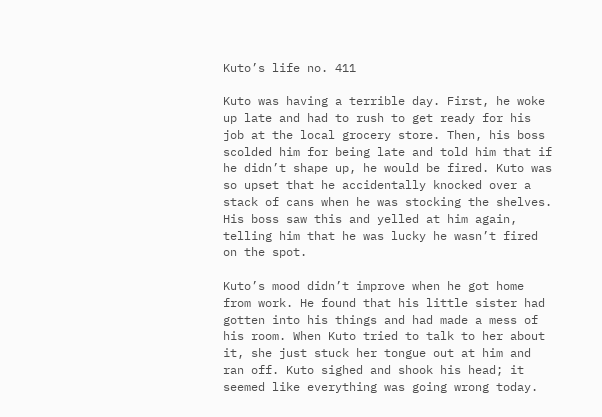Kuto’s life no. 411

Kuto was having a terrible day. First, he woke up late and had to rush to get ready for his job at the local grocery store. Then, his boss scolded him for being late and told him that if he didn’t shape up, he would be fired. Kuto was so upset that he accidentally knocked over a stack of cans when he was stocking the shelves. His boss saw this and yelled at him again, telling him that he was lucky he wasn’t fired on the spot.

Kuto’s mood didn’t improve when he got home from work. He found that his little sister had gotten into his things and had made a mess of his room. When Kuto tried to talk to her about it, she just stuck her tongue out at him and ran off. Kuto sighed and shook his head; it seemed like everything was going wrong today.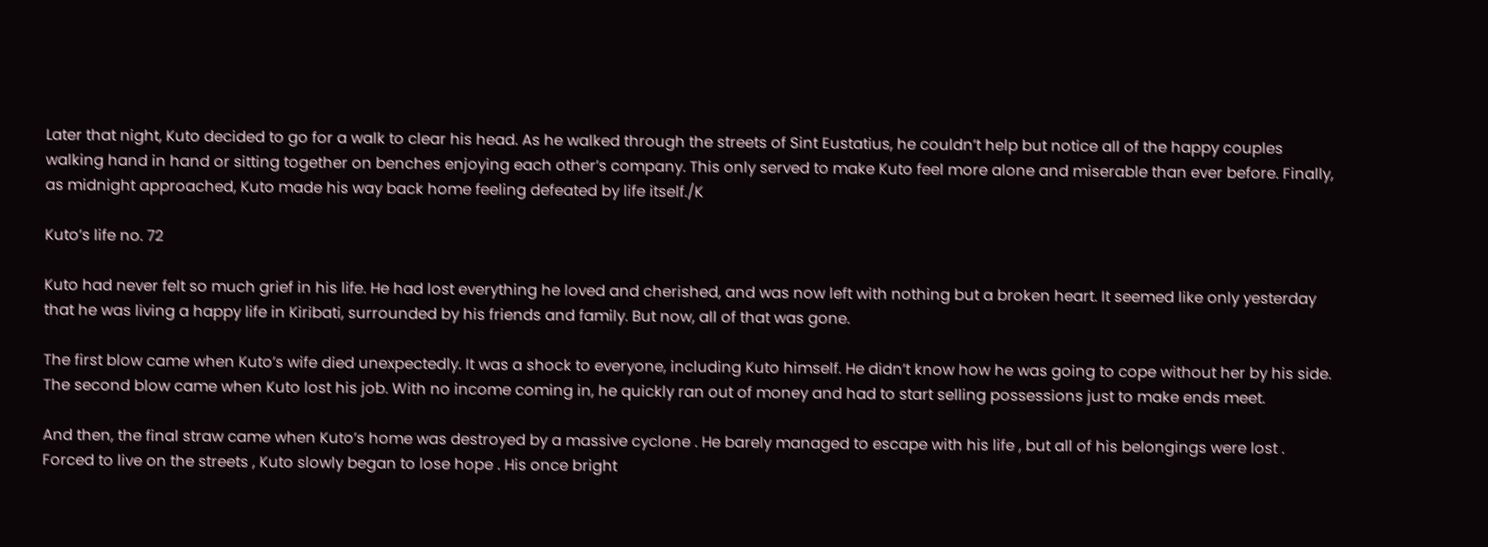Later that night, Kuto decided to go for a walk to clear his head. As he walked through the streets of Sint Eustatius, he couldn’t help but notice all of the happy couples walking hand in hand or sitting together on benches enjoying each other’s company. This only served to make Kuto feel more alone and miserable than ever before. Finally, as midnight approached, Kuto made his way back home feeling defeated by life itself./K

Kuto’s life no. 72

Kuto had never felt so much grief in his life. He had lost everything he loved and cherished, and was now left with nothing but a broken heart. It seemed like only yesterday that he was living a happy life in Kiribati, surrounded by his friends and family. But now, all of that was gone.

The first blow came when Kuto’s wife died unexpectedly. It was a shock to everyone, including Kuto himself. He didn’t know how he was going to cope without her by his side. The second blow came when Kuto lost his job. With no income coming in, he quickly ran out of money and had to start selling possessions just to make ends meet.

And then, the final straw came when Kuto’s home was destroyed by a massive cyclone . He barely managed to escape with his life , but all of his belongings were lost . Forced to live on the streets , Kuto slowly began to lose hope . His once bright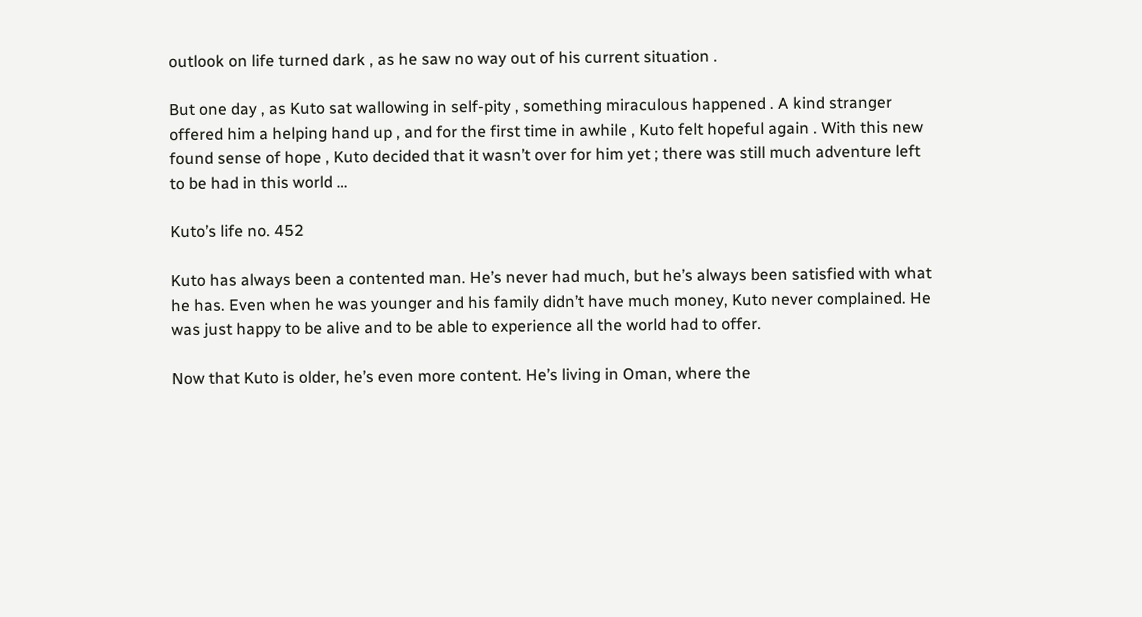outlook on life turned dark , as he saw no way out of his current situation .

But one day , as Kuto sat wallowing in self-pity , something miraculous happened . A kind stranger offered him a helping hand up , and for the first time in awhile , Kuto felt hopeful again . With this new found sense of hope , Kuto decided that it wasn’t over for him yet ; there was still much adventure left to be had in this world …

Kuto’s life no. 452

Kuto has always been a contented man. He’s never had much, but he’s always been satisfied with what he has. Even when he was younger and his family didn’t have much money, Kuto never complained. He was just happy to be alive and to be able to experience all the world had to offer.

Now that Kuto is older, he’s even more content. He’s living in Oman, where the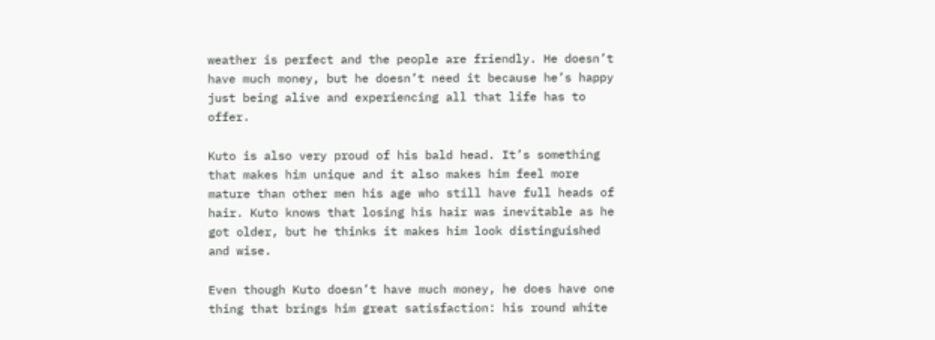weather is perfect and the people are friendly. He doesn’t have much money, but he doesn’t need it because he’s happy just being alive and experiencing all that life has to offer.

Kuto is also very proud of his bald head. It’s something that makes him unique and it also makes him feel more mature than other men his age who still have full heads of hair. Kuto knows that losing his hair was inevitable as he got older, but he thinks it makes him look distinguished and wise.

Even though Kuto doesn’t have much money, he does have one thing that brings him great satisfaction: his round white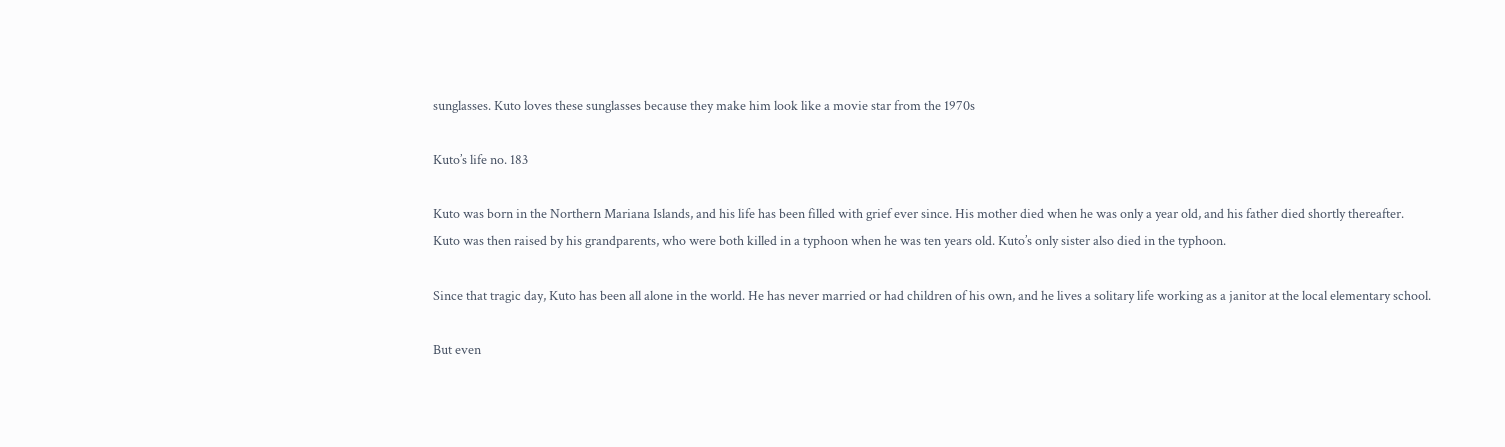sunglasses. Kuto loves these sunglasses because they make him look like a movie star from the 1970s

Kuto’s life no. 183

Kuto was born in the Northern Mariana Islands, and his life has been filled with grief ever since. His mother died when he was only a year old, and his father died shortly thereafter. Kuto was then raised by his grandparents, who were both killed in a typhoon when he was ten years old. Kuto’s only sister also died in the typhoon.

Since that tragic day, Kuto has been all alone in the world. He has never married or had children of his own, and he lives a solitary life working as a janitor at the local elementary school.

But even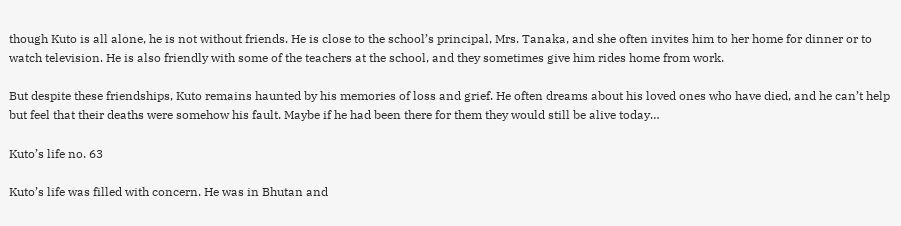though Kuto is all alone, he is not without friends. He is close to the school’s principal, Mrs. Tanaka, and she often invites him to her home for dinner or to watch television. He is also friendly with some of the teachers at the school, and they sometimes give him rides home from work.

But despite these friendships, Kuto remains haunted by his memories of loss and grief. He often dreams about his loved ones who have died, and he can’t help but feel that their deaths were somehow his fault. Maybe if he had been there for them they would still be alive today…

Kuto’s life no. 63

Kuto’s life was filled with concern. He was in Bhutan and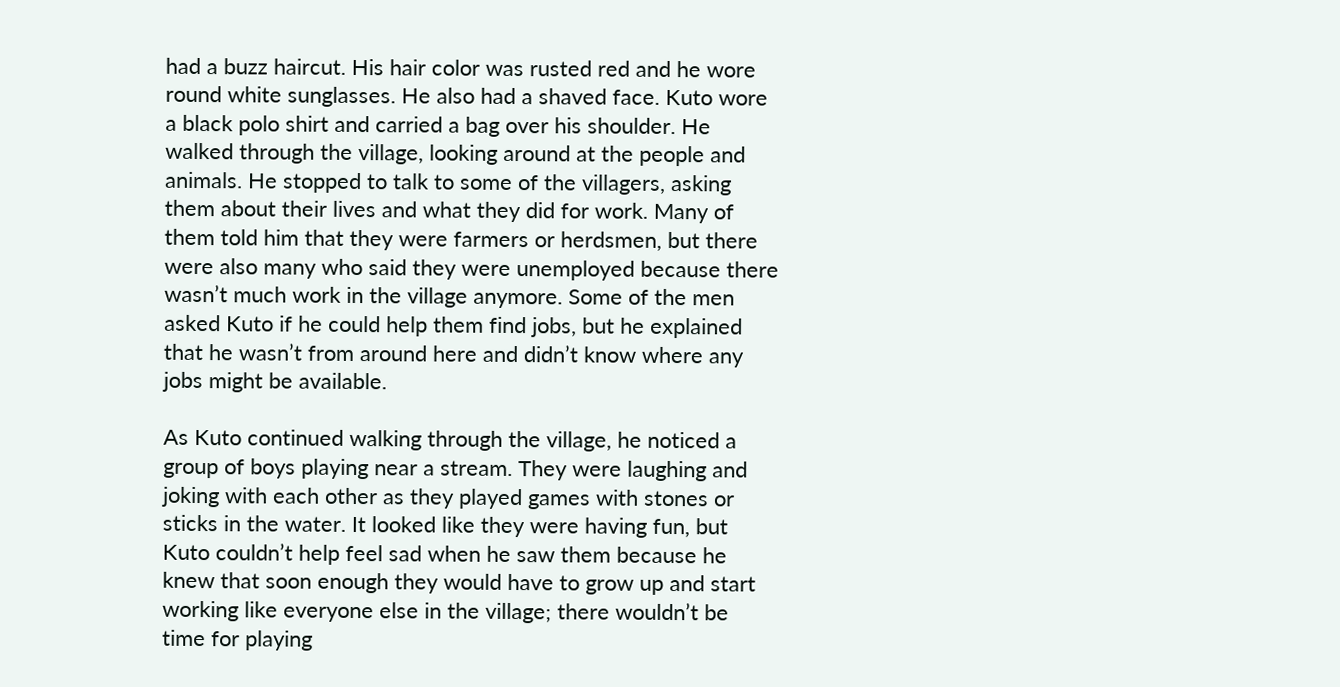had a buzz haircut. His hair color was rusted red and he wore round white sunglasses. He also had a shaved face. Kuto wore a black polo shirt and carried a bag over his shoulder. He walked through the village, looking around at the people and animals. He stopped to talk to some of the villagers, asking them about their lives and what they did for work. Many of them told him that they were farmers or herdsmen, but there were also many who said they were unemployed because there wasn’t much work in the village anymore. Some of the men asked Kuto if he could help them find jobs, but he explained that he wasn’t from around here and didn’t know where any jobs might be available.

As Kuto continued walking through the village, he noticed a group of boys playing near a stream. They were laughing and joking with each other as they played games with stones or sticks in the water. It looked like they were having fun, but Kuto couldn’t help feel sad when he saw them because he knew that soon enough they would have to grow up and start working like everyone else in the village; there wouldn’t be time for playing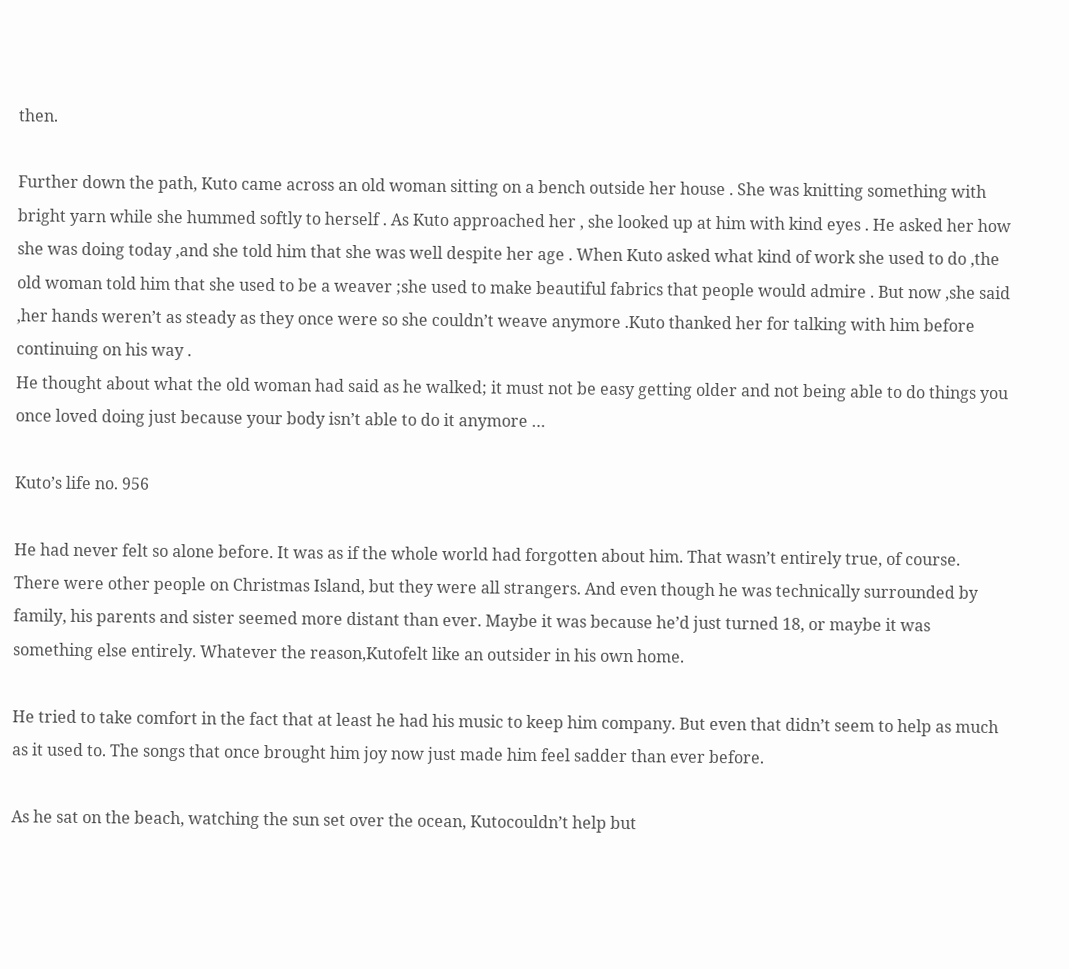then.

Further down the path, Kuto came across an old woman sitting on a bench outside her house . She was knitting something with bright yarn while she hummed softly to herself . As Kuto approached her , she looked up at him with kind eyes . He asked her how she was doing today ,and she told him that she was well despite her age . When Kuto asked what kind of work she used to do ,the old woman told him that she used to be a weaver ;she used to make beautiful fabrics that people would admire . But now ,she said ,her hands weren’t as steady as they once were so she couldn’t weave anymore .Kuto thanked her for talking with him before continuing on his way .
He thought about what the old woman had said as he walked; it must not be easy getting older and not being able to do things you once loved doing just because your body isn’t able to do it anymore …

Kuto’s life no. 956

He had never felt so alone before. It was as if the whole world had forgotten about him. That wasn’t entirely true, of course. There were other people on Christmas Island, but they were all strangers. And even though he was technically surrounded by family, his parents and sister seemed more distant than ever. Maybe it was because he’d just turned 18, or maybe it was something else entirely. Whatever the reason,Kutofelt like an outsider in his own home.

He tried to take comfort in the fact that at least he had his music to keep him company. But even that didn’t seem to help as much as it used to. The songs that once brought him joy now just made him feel sadder than ever before.

As he sat on the beach, watching the sun set over the ocean, Kutocouldn’t help but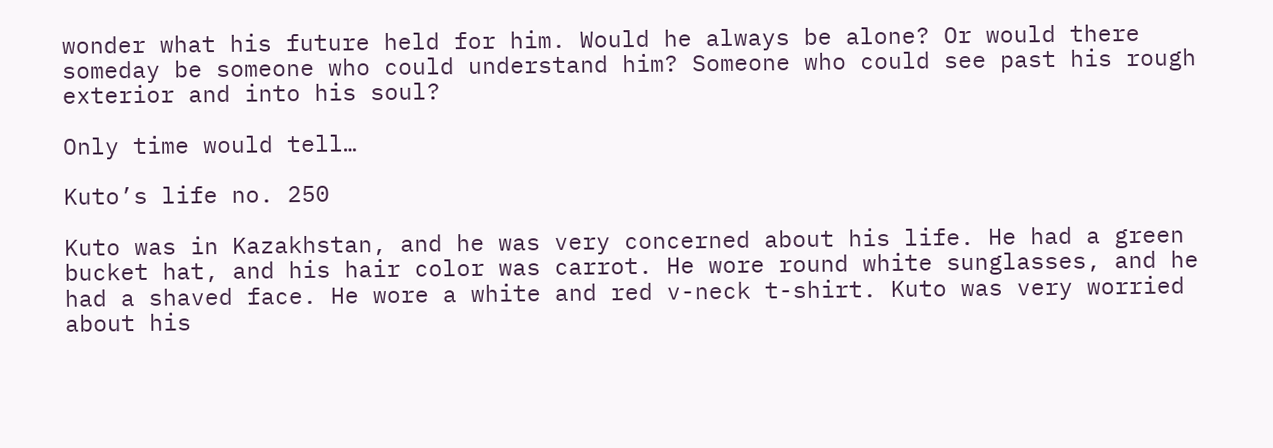wonder what his future held for him. Would he always be alone? Or would there someday be someone who could understand him? Someone who could see past his rough exterior and into his soul?

Only time would tell…

Kuto’s life no. 250

Kuto was in Kazakhstan, and he was very concerned about his life. He had a green bucket hat, and his hair color was carrot. He wore round white sunglasses, and he had a shaved face. He wore a white and red v-neck t-shirt. Kuto was very worried about his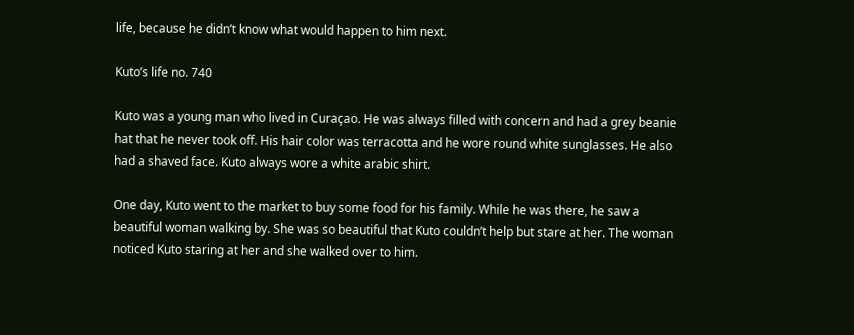life, because he didn’t know what would happen to him next.

Kuto’s life no. 740

Kuto was a young man who lived in Curaçao. He was always filled with concern and had a grey beanie hat that he never took off. His hair color was terracotta and he wore round white sunglasses. He also had a shaved face. Kuto always wore a white arabic shirt.

One day, Kuto went to the market to buy some food for his family. While he was there, he saw a beautiful woman walking by. She was so beautiful that Kuto couldn’t help but stare at her. The woman noticed Kuto staring at her and she walked over to him.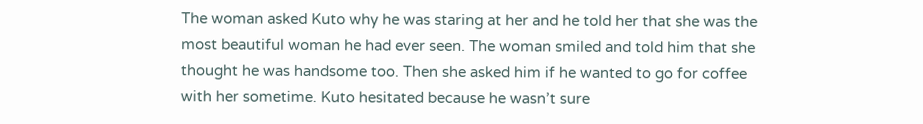The woman asked Kuto why he was staring at her and he told her that she was the most beautiful woman he had ever seen. The woman smiled and told him that she thought he was handsome too. Then she asked him if he wanted to go for coffee with her sometime. Kuto hesitated because he wasn’t sure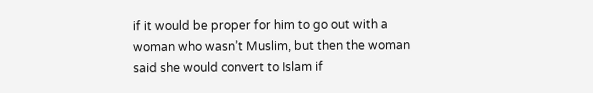if it would be proper for him to go out with a woman who wasn’t Muslim, but then the woman said she would convert to Islam if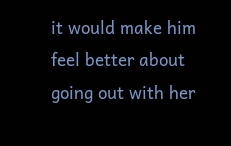it would make him feel better about going out with her